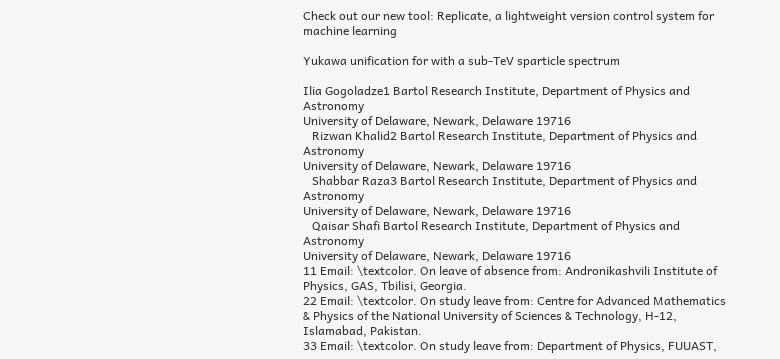Check out our new tool: Replicate, a lightweight version control system for machine learning

Yukawa unification for with a sub-TeV sparticle spectrum

Ilia Gogoladze1 Bartol Research Institute, Department of Physics and Astronomy
University of Delaware, Newark, Delaware 19716
   Rizwan Khalid2 Bartol Research Institute, Department of Physics and Astronomy
University of Delaware, Newark, Delaware 19716
   Shabbar Raza3 Bartol Research Institute, Department of Physics and Astronomy
University of Delaware, Newark, Delaware 19716
   Qaisar Shafi Bartol Research Institute, Department of Physics and Astronomy
University of Delaware, Newark, Delaware 19716
11 Email: \textcolor. On leave of absence from: Andronikashvili Institute of Physics, GAS, Tbilisi, Georgia.
22 Email: \textcolor. On study leave from: Centre for Advanced Mathematics & Physics of the National University of Sciences & Technology, H-12, Islamabad, Pakistan.
33 Email: \textcolor. On study leave from: Department of Physics, FUUAST,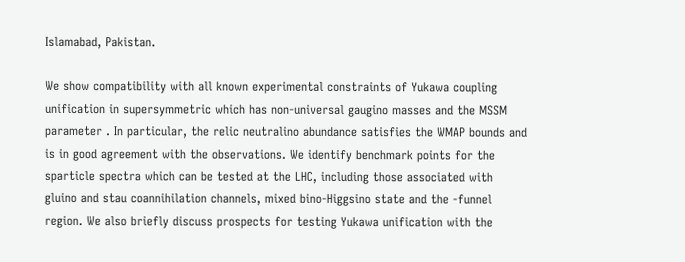Islamabad, Pakistan.

We show compatibility with all known experimental constraints of Yukawa coupling unification in supersymmetric which has non-universal gaugino masses and the MSSM parameter . In particular, the relic neutralino abundance satisfies the WMAP bounds and is in good agreement with the observations. We identify benchmark points for the sparticle spectra which can be tested at the LHC, including those associated with gluino and stau coannihilation channels, mixed bino-Higgsino state and the -funnel region. We also briefly discuss prospects for testing Yukawa unification with the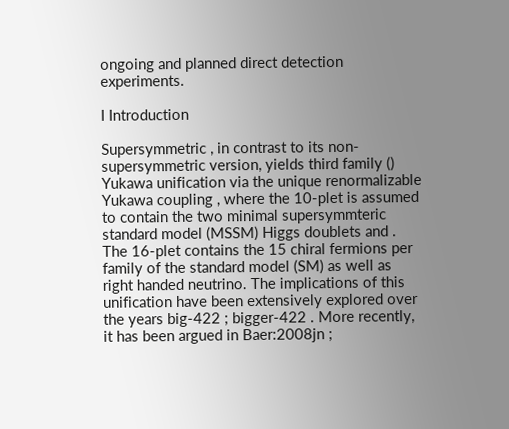ongoing and planned direct detection experiments.

I Introduction

Supersymmetric , in contrast to its non-supersymmetric version, yields third family () Yukawa unification via the unique renormalizable Yukawa coupling , where the 10-plet is assumed to contain the two minimal supersymmteric standard model (MSSM) Higgs doublets and . The 16-plet contains the 15 chiral fermions per family of the standard model (SM) as well as right handed neutrino. The implications of this unification have been extensively explored over the years big-422 ; bigger-422 . More recently, it has been argued in Baer:2008jn ;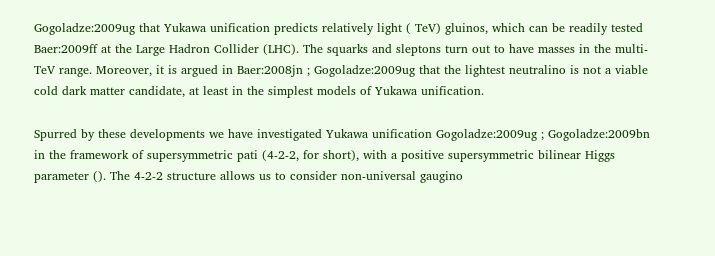Gogoladze:2009ug that Yukawa unification predicts relatively light ( TeV) gluinos, which can be readily tested Baer:2009ff at the Large Hadron Collider (LHC). The squarks and sleptons turn out to have masses in the multi-TeV range. Moreover, it is argued in Baer:2008jn ; Gogoladze:2009ug that the lightest neutralino is not a viable cold dark matter candidate, at least in the simplest models of Yukawa unification.

Spurred by these developments we have investigated Yukawa unification Gogoladze:2009ug ; Gogoladze:2009bn in the framework of supersymmetric pati (4-2-2, for short), with a positive supersymmetric bilinear Higgs parameter (). The 4-2-2 structure allows us to consider non-universal gaugino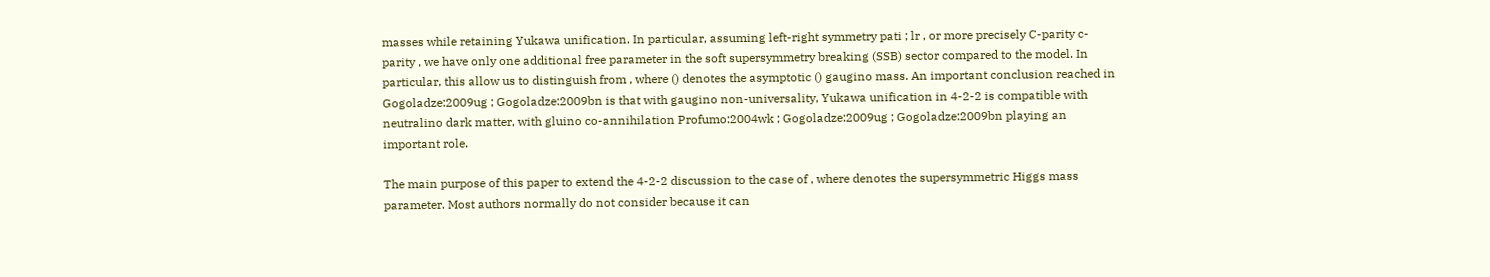masses while retaining Yukawa unification. In particular, assuming left-right symmetry pati ; lr , or more precisely C-parity c-parity , we have only one additional free parameter in the soft supersymmetry breaking (SSB) sector compared to the model. In particular, this allow us to distinguish from , where () denotes the asymptotic () gaugino mass. An important conclusion reached in Gogoladze:2009ug ; Gogoladze:2009bn is that with gaugino non-universality, Yukawa unification in 4-2-2 is compatible with neutralino dark matter, with gluino co-annihilation Profumo:2004wk ; Gogoladze:2009ug ; Gogoladze:2009bn playing an important role.

The main purpose of this paper to extend the 4-2-2 discussion to the case of , where denotes the supersymmetric Higgs mass parameter. Most authors normally do not consider because it can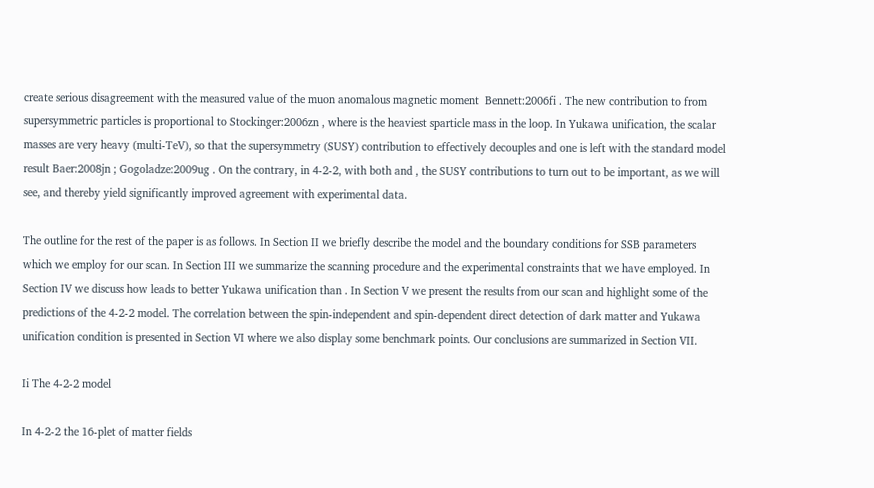create serious disagreement with the measured value of the muon anomalous magnetic moment  Bennett:2006fi . The new contribution to from supersymmetric particles is proportional to Stockinger:2006zn , where is the heaviest sparticle mass in the loop. In Yukawa unification, the scalar masses are very heavy (multi-TeV), so that the supersymmetry (SUSY) contribution to effectively decouples and one is left with the standard model result Baer:2008jn ; Gogoladze:2009ug . On the contrary, in 4-2-2, with both and , the SUSY contributions to turn out to be important, as we will see, and thereby yield significantly improved agreement with experimental data.

The outline for the rest of the paper is as follows. In Section II we briefly describe the model and the boundary conditions for SSB parameters which we employ for our scan. In Section III we summarize the scanning procedure and the experimental constraints that we have employed. In Section IV we discuss how leads to better Yukawa unification than . In Section V we present the results from our scan and highlight some of the predictions of the 4-2-2 model. The correlation between the spin-independent and spin-dependent direct detection of dark matter and Yukawa unification condition is presented in Section VI where we also display some benchmark points. Our conclusions are summarized in Section VII.

Ii The 4-2-2 model

In 4-2-2 the 16-plet of matter fields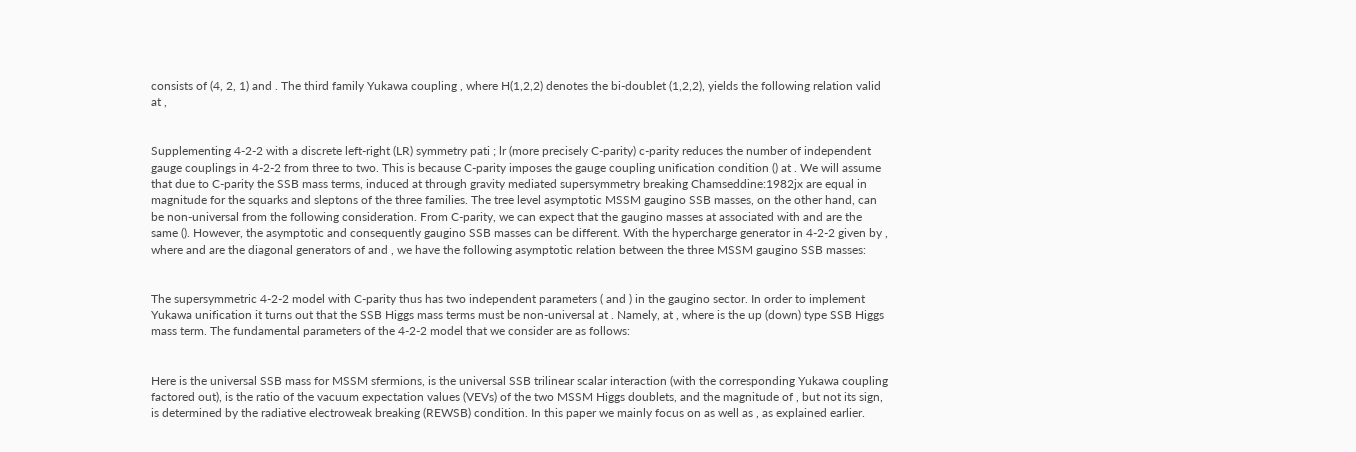consists of (4, 2, 1) and . The third family Yukawa coupling , where H(1,2,2) denotes the bi-doublet (1,2,2), yields the following relation valid at ,


Supplementing 4-2-2 with a discrete left-right (LR) symmetry pati ; lr (more precisely C-parity) c-parity reduces the number of independent gauge couplings in 4-2-2 from three to two. This is because C-parity imposes the gauge coupling unification condition () at . We will assume that due to C-parity the SSB mass terms, induced at through gravity mediated supersymmetry breaking Chamseddine:1982jx are equal in magnitude for the squarks and sleptons of the three families. The tree level asymptotic MSSM gaugino SSB masses, on the other hand, can be non-universal from the following consideration. From C-parity, we can expect that the gaugino masses at associated with and are the same (). However, the asymptotic and consequently gaugino SSB masses can be different. With the hypercharge generator in 4-2-2 given by , where and are the diagonal generators of and , we have the following asymptotic relation between the three MSSM gaugino SSB masses:


The supersymmetric 4-2-2 model with C-parity thus has two independent parameters ( and ) in the gaugino sector. In order to implement Yukawa unification it turns out that the SSB Higgs mass terms must be non-universal at . Namely, at , where is the up (down) type SSB Higgs mass term. The fundamental parameters of the 4-2-2 model that we consider are as follows:


Here is the universal SSB mass for MSSM sfermions, is the universal SSB trilinear scalar interaction (with the corresponding Yukawa coupling factored out), is the ratio of the vacuum expectation values (VEVs) of the two MSSM Higgs doublets, and the magnitude of , but not its sign, is determined by the radiative electroweak breaking (REWSB) condition. In this paper we mainly focus on as well as , as explained earlier.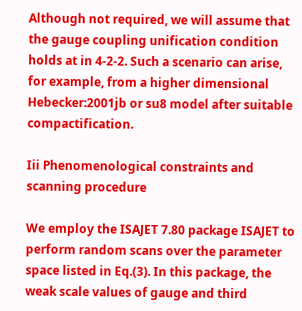Although not required, we will assume that the gauge coupling unification condition holds at in 4-2-2. Such a scenario can arise, for example, from a higher dimensional Hebecker:2001jb or su8 model after suitable compactification.

Iii Phenomenological constraints and scanning procedure

We employ the ISAJET 7.80 package ISAJET to perform random scans over the parameter space listed in Eq.(3). In this package, the weak scale values of gauge and third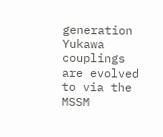generation Yukawa couplings are evolved to via the MSSM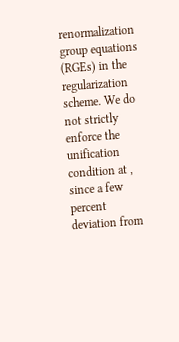renormalization group equations (RGEs) in the regularization scheme. We do not strictly enforce the unification condition at , since a few percent deviation from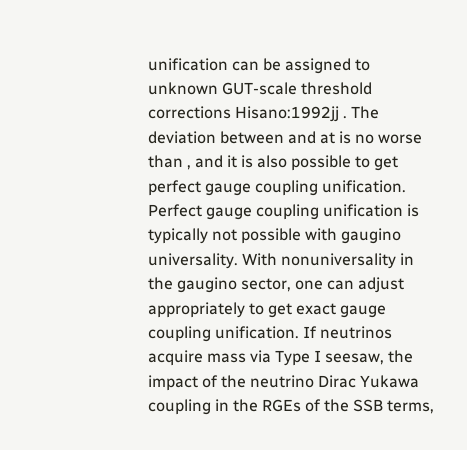unification can be assigned to unknown GUT-scale threshold corrections Hisano:1992jj . The deviation between and at is no worse than , and it is also possible to get perfect gauge coupling unification. Perfect gauge coupling unification is typically not possible with gaugino universality. With nonuniversality in the gaugino sector, one can adjust appropriately to get exact gauge coupling unification. If neutrinos acquire mass via Type I seesaw, the impact of the neutrino Dirac Yukawa coupling in the RGEs of the SSB terms,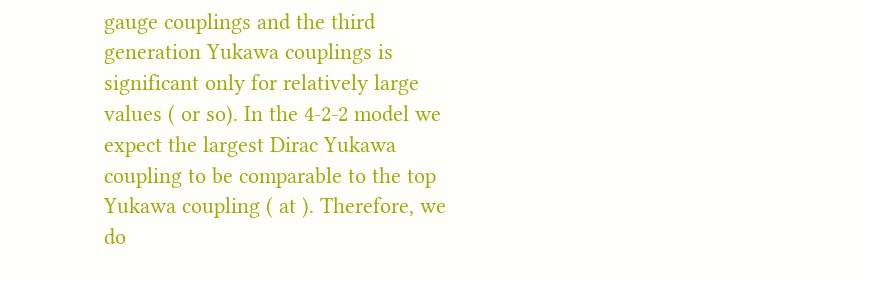gauge couplings and the third generation Yukawa couplings is significant only for relatively large values ( or so). In the 4-2-2 model we expect the largest Dirac Yukawa coupling to be comparable to the top Yukawa coupling ( at ). Therefore, we do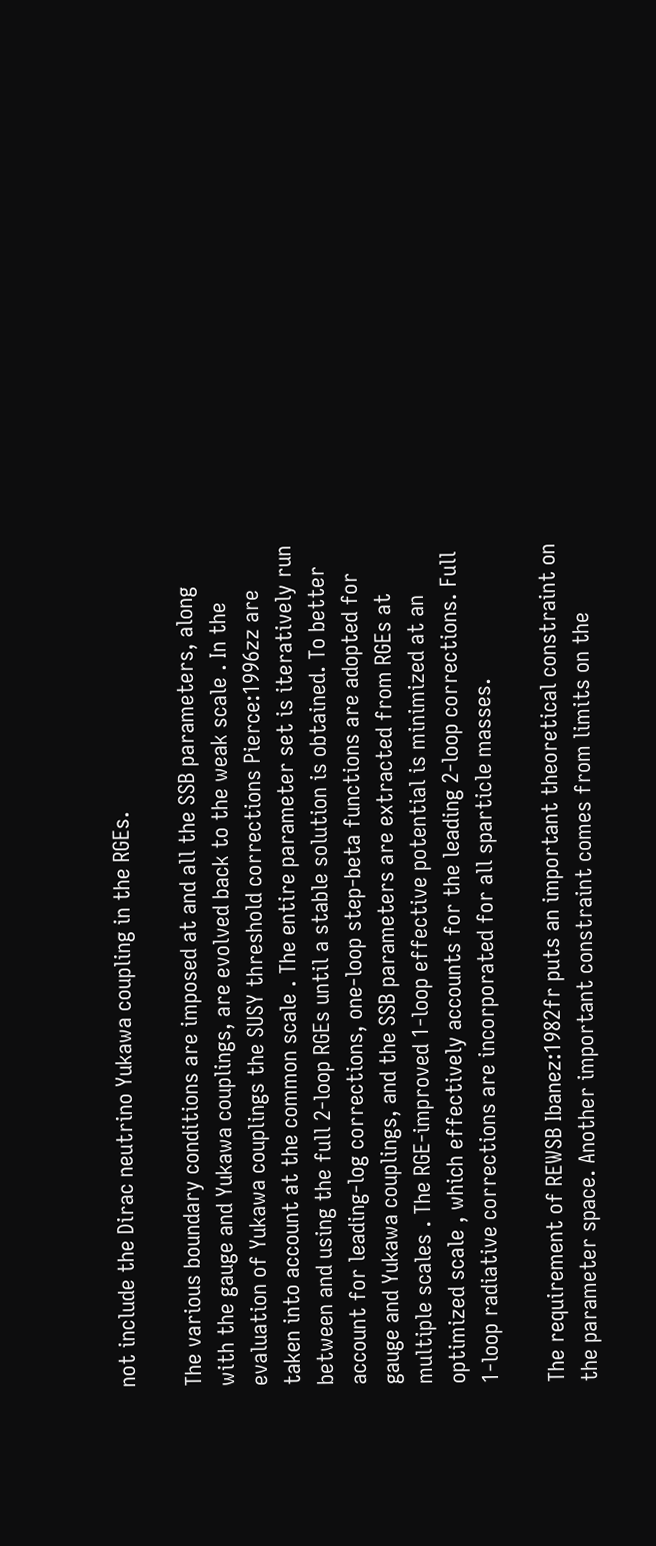not include the Dirac neutrino Yukawa coupling in the RGEs.

The various boundary conditions are imposed at and all the SSB parameters, along with the gauge and Yukawa couplings, are evolved back to the weak scale . In the evaluation of Yukawa couplings the SUSY threshold corrections Pierce:1996zz are taken into account at the common scale . The entire parameter set is iteratively run between and using the full 2-loop RGEs until a stable solution is obtained. To better account for leading-log corrections, one-loop step-beta functions are adopted for gauge and Yukawa couplings, and the SSB parameters are extracted from RGEs at multiple scales . The RGE-improved 1-loop effective potential is minimized at an optimized scale , which effectively accounts for the leading 2-loop corrections. Full 1-loop radiative corrections are incorporated for all sparticle masses.

The requirement of REWSB Ibanez:1982fr puts an important theoretical constraint on the parameter space. Another important constraint comes from limits on the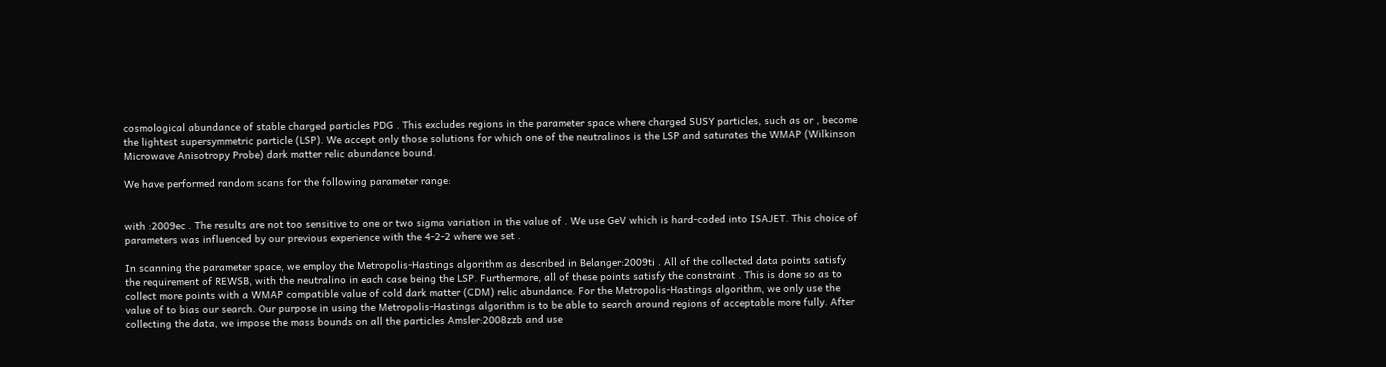cosmological abundance of stable charged particles PDG . This excludes regions in the parameter space where charged SUSY particles, such as or , become the lightest supersymmetric particle (LSP). We accept only those solutions for which one of the neutralinos is the LSP and saturates the WMAP (Wilkinson Microwave Anisotropy Probe) dark matter relic abundance bound.

We have performed random scans for the following parameter range:


with :2009ec . The results are not too sensitive to one or two sigma variation in the value of . We use GeV which is hard-coded into ISAJET. This choice of parameters was influenced by our previous experience with the 4-2-2 where we set .

In scanning the parameter space, we employ the Metropolis-Hastings algorithm as described in Belanger:2009ti . All of the collected data points satisfy the requirement of REWSB, with the neutralino in each case being the LSP. Furthermore, all of these points satisfy the constraint . This is done so as to collect more points with a WMAP compatible value of cold dark matter (CDM) relic abundance. For the Metropolis-Hastings algorithm, we only use the value of to bias our search. Our purpose in using the Metropolis-Hastings algorithm is to be able to search around regions of acceptable more fully. After collecting the data, we impose the mass bounds on all the particles Amsler:2008zzb and use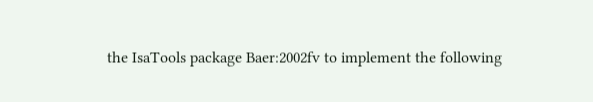the IsaTools package Baer:2002fv to implement the following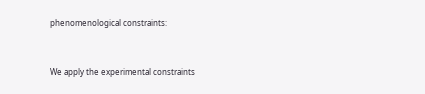phenomenological constraints:


We apply the experimental constraints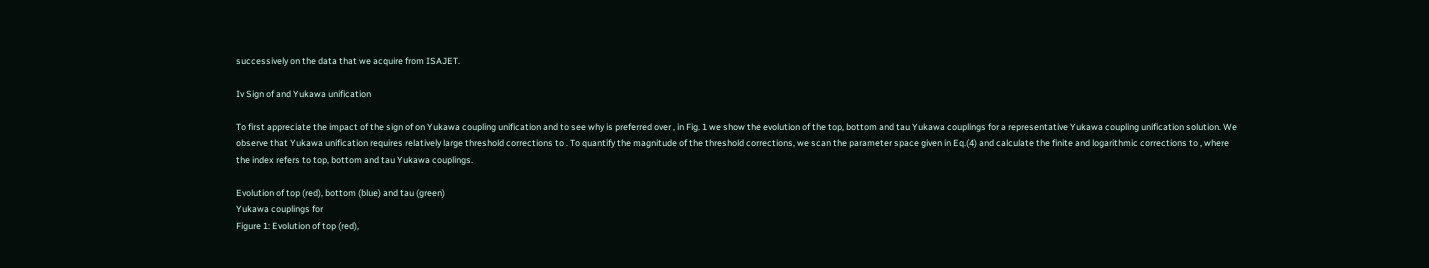successively on the data that we acquire from ISAJET.

Iv Sign of and Yukawa unification

To first appreciate the impact of the sign of on Yukawa coupling unification and to see why is preferred over , in Fig. 1 we show the evolution of the top, bottom and tau Yukawa couplings for a representative Yukawa coupling unification solution. We observe that Yukawa unification requires relatively large threshold corrections to . To quantify the magnitude of the threshold corrections, we scan the parameter space given in Eq.(4) and calculate the finite and logarithmic corrections to , where the index refers to top, bottom and tau Yukawa couplings.

Evolution of top (red), bottom (blue) and tau (green)
Yukawa couplings for
Figure 1: Evolution of top (red),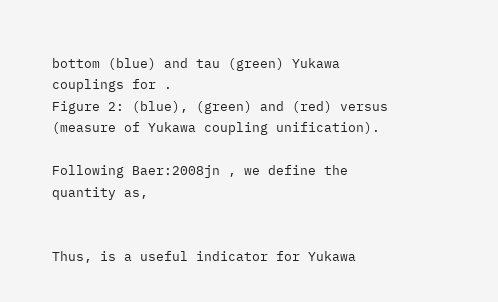bottom (blue) and tau (green) Yukawa couplings for .
Figure 2: (blue), (green) and (red) versus (measure of Yukawa coupling unification).

Following Baer:2008jn , we define the quantity as,


Thus, is a useful indicator for Yukawa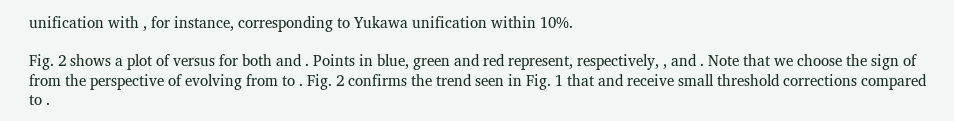unification with , for instance, corresponding to Yukawa unification within 10%.

Fig. 2 shows a plot of versus for both and . Points in blue, green and red represent, respectively, , and . Note that we choose the sign of from the perspective of evolving from to . Fig. 2 confirms the trend seen in Fig. 1 that and receive small threshold corrections compared to .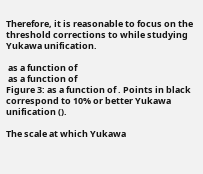Therefore, it is reasonable to focus on the threshold corrections to while studying Yukawa unification.

 as a function of
 as a function of
Figure 3: as a function of . Points in black correspond to 10% or better Yukawa unification ().

The scale at which Yukawa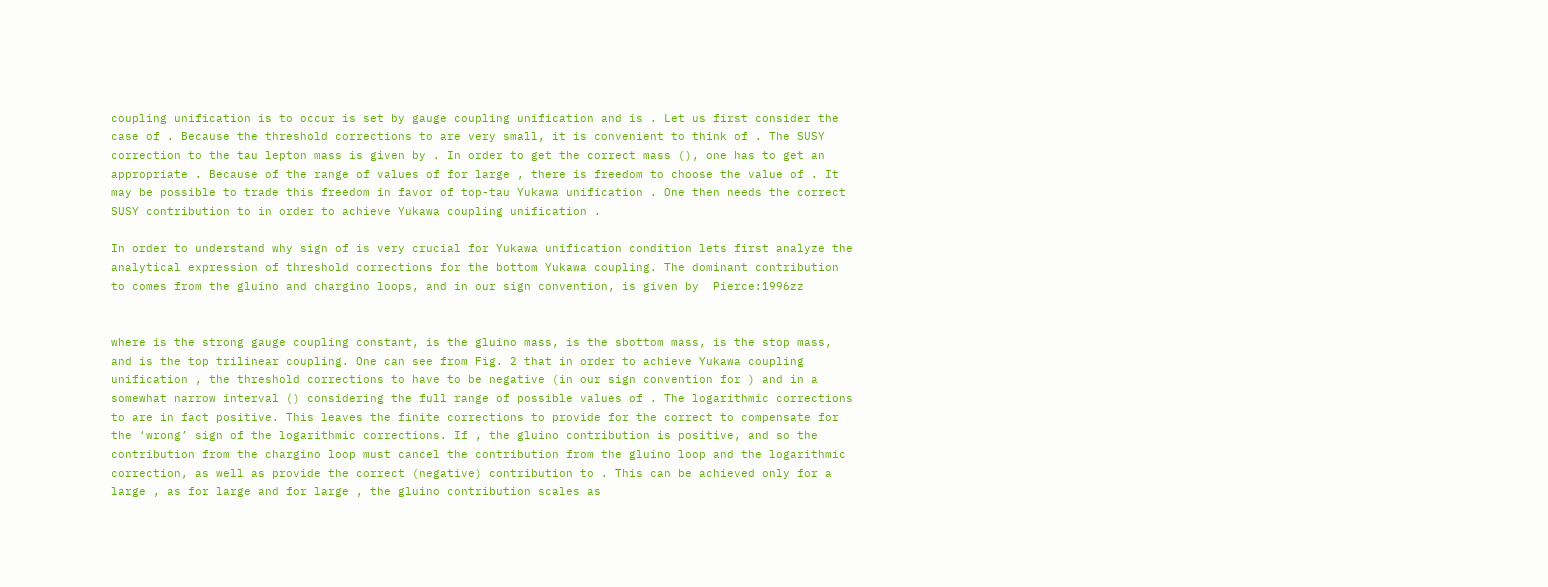coupling unification is to occur is set by gauge coupling unification and is . Let us first consider the case of . Because the threshold corrections to are very small, it is convenient to think of . The SUSY correction to the tau lepton mass is given by . In order to get the correct mass (), one has to get an appropriate . Because of the range of values of for large , there is freedom to choose the value of . It may be possible to trade this freedom in favor of top-tau Yukawa unification . One then needs the correct SUSY contribution to in order to achieve Yukawa coupling unification .

In order to understand why sign of is very crucial for Yukawa unification condition lets first analyze the analytical expression of threshold corrections for the bottom Yukawa coupling. The dominant contribution to comes from the gluino and chargino loops, and in our sign convention, is given by  Pierce:1996zz


where is the strong gauge coupling constant, is the gluino mass, is the sbottom mass, is the stop mass, and is the top trilinear coupling. One can see from Fig. 2 that in order to achieve Yukawa coupling unification , the threshold corrections to have to be negative (in our sign convention for ) and in a somewhat narrow interval () considering the full range of possible values of . The logarithmic corrections to are in fact positive. This leaves the finite corrections to provide for the correct to compensate for the ‘wrong’ sign of the logarithmic corrections. If , the gluino contribution is positive, and so the contribution from the chargino loop must cancel the contribution from the gluino loop and the logarithmic correction, as well as provide the correct (negative) contribution to . This can be achieved only for a large , as for large and for large , the gluino contribution scales as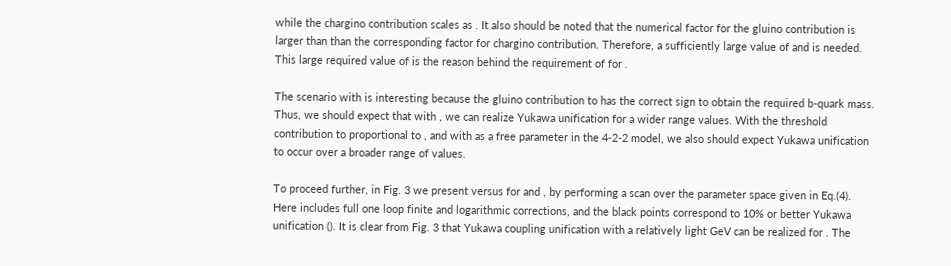while the chargino contribution scales as . It also should be noted that the numerical factor for the gluino contribution is larger than than the corresponding factor for chargino contribution. Therefore, a sufficiently large value of and is needed. This large required value of is the reason behind the requirement of for .

The scenario with is interesting because the gluino contribution to has the correct sign to obtain the required b-quark mass. Thus, we should expect that with , we can realize Yukawa unification for a wider range values. With the threshold contribution to proportional to , and with as a free parameter in the 4-2-2 model, we also should expect Yukawa unification to occur over a broader range of values.

To proceed further, in Fig. 3 we present versus for and , by performing a scan over the parameter space given in Eq.(4). Here includes full one loop finite and logarithmic corrections, and the black points correspond to 10% or better Yukawa unification (). It is clear from Fig. 3 that Yukawa coupling unification with a relatively light GeV can be realized for . The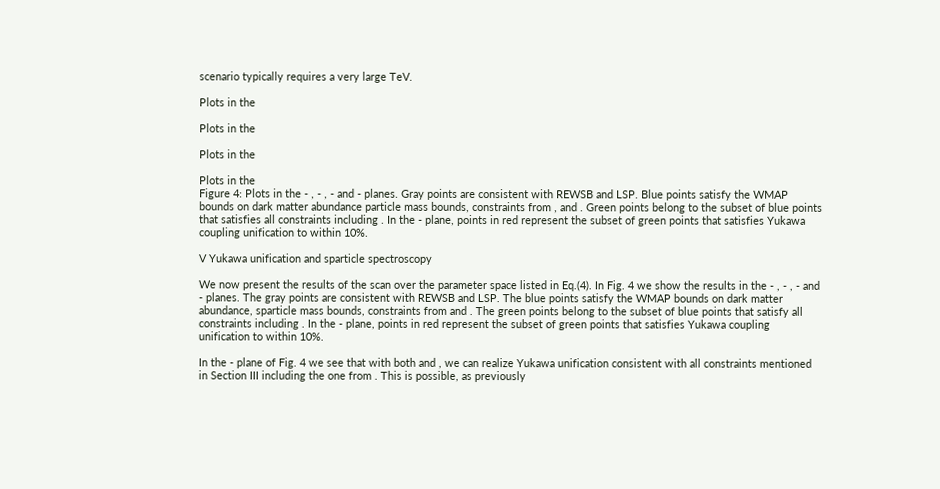scenario typically requires a very large TeV.

Plots in the

Plots in the

Plots in the

Plots in the
Figure 4: Plots in the - , - , - and - planes. Gray points are consistent with REWSB and LSP. Blue points satisfy the WMAP bounds on dark matter abundance particle mass bounds, constraints from , and . Green points belong to the subset of blue points that satisfies all constraints including . In the - plane, points in red represent the subset of green points that satisfies Yukawa coupling unification to within 10%.

V Yukawa unification and sparticle spectroscopy

We now present the results of the scan over the parameter space listed in Eq.(4). In Fig. 4 we show the results in the - , - , - and - planes. The gray points are consistent with REWSB and LSP. The blue points satisfy the WMAP bounds on dark matter abundance, sparticle mass bounds, constraints from and . The green points belong to the subset of blue points that satisfy all constraints including . In the - plane, points in red represent the subset of green points that satisfies Yukawa coupling unification to within 10%.

In the - plane of Fig. 4 we see that with both and , we can realize Yukawa unification consistent with all constraints mentioned in Section III including the one from . This is possible, as previously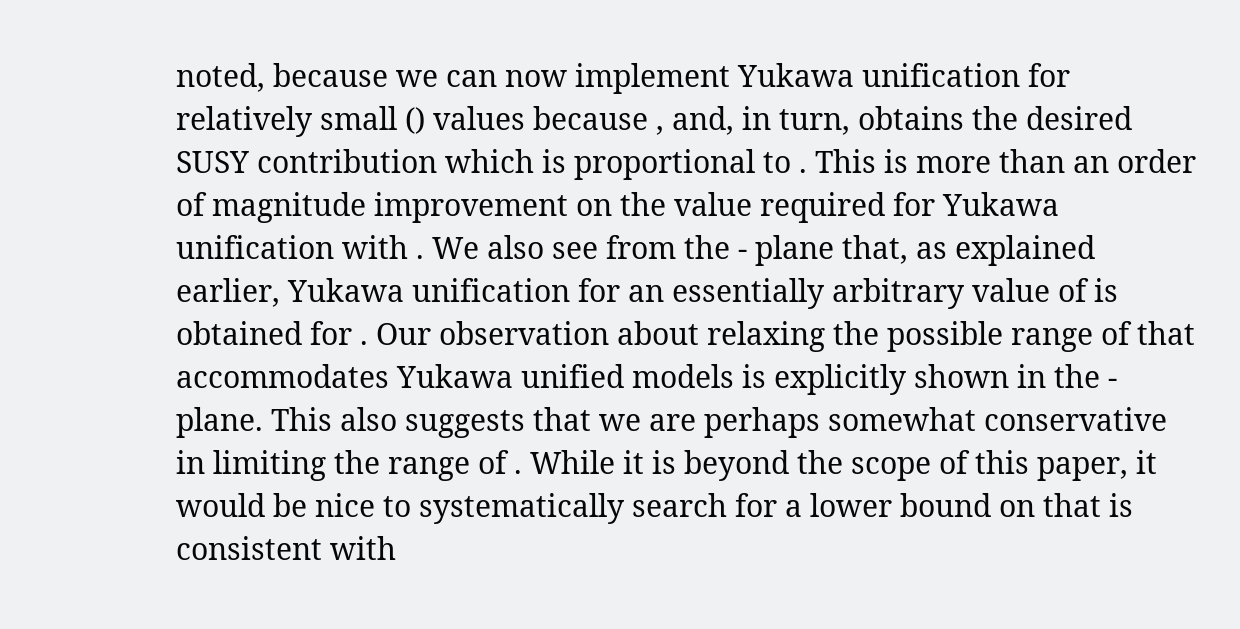noted, because we can now implement Yukawa unification for relatively small () values because , and, in turn, obtains the desired SUSY contribution which is proportional to . This is more than an order of magnitude improvement on the value required for Yukawa unification with . We also see from the - plane that, as explained earlier, Yukawa unification for an essentially arbitrary value of is obtained for . Our observation about relaxing the possible range of that accommodates Yukawa unified models is explicitly shown in the - plane. This also suggests that we are perhaps somewhat conservative in limiting the range of . While it is beyond the scope of this paper, it would be nice to systematically search for a lower bound on that is consistent with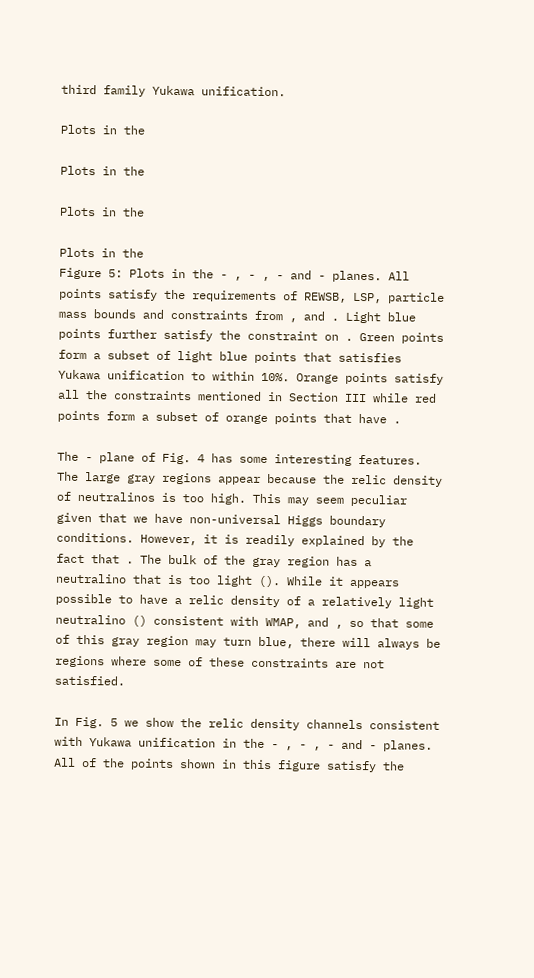third family Yukawa unification.

Plots in the

Plots in the

Plots in the

Plots in the
Figure 5: Plots in the - , - , - and - planes. All points satisfy the requirements of REWSB, LSP, particle mass bounds and constraints from , and . Light blue points further satisfy the constraint on . Green points form a subset of light blue points that satisfies Yukawa unification to within 10%. Orange points satisfy all the constraints mentioned in Section III while red points form a subset of orange points that have .

The - plane of Fig. 4 has some interesting features. The large gray regions appear because the relic density of neutralinos is too high. This may seem peculiar given that we have non-universal Higgs boundary conditions. However, it is readily explained by the fact that . The bulk of the gray region has a neutralino that is too light (). While it appears possible to have a relic density of a relatively light neutralino () consistent with WMAP, and , so that some of this gray region may turn blue, there will always be regions where some of these constraints are not satisfied.

In Fig. 5 we show the relic density channels consistent with Yukawa unification in the - , - , - and - planes. All of the points shown in this figure satisfy the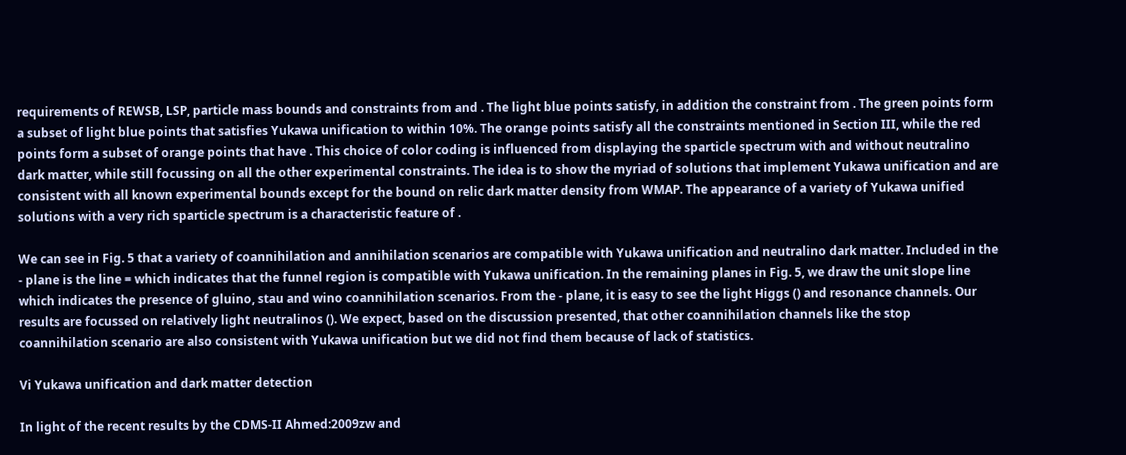requirements of REWSB, LSP, particle mass bounds and constraints from and . The light blue points satisfy, in addition the constraint from . The green points form a subset of light blue points that satisfies Yukawa unification to within 10%. The orange points satisfy all the constraints mentioned in Section III, while the red points form a subset of orange points that have . This choice of color coding is influenced from displaying the sparticle spectrum with and without neutralino dark matter, while still focussing on all the other experimental constraints. The idea is to show the myriad of solutions that implement Yukawa unification and are consistent with all known experimental bounds except for the bound on relic dark matter density from WMAP. The appearance of a variety of Yukawa unified solutions with a very rich sparticle spectrum is a characteristic feature of .

We can see in Fig. 5 that a variety of coannihilation and annihilation scenarios are compatible with Yukawa unification and neutralino dark matter. Included in the - plane is the line = which indicates that the funnel region is compatible with Yukawa unification. In the remaining planes in Fig. 5, we draw the unit slope line which indicates the presence of gluino, stau and wino coannihilation scenarios. From the - plane, it is easy to see the light Higgs () and resonance channels. Our results are focussed on relatively light neutralinos (). We expect, based on the discussion presented, that other coannihilation channels like the stop coannihilation scenario are also consistent with Yukawa unification but we did not find them because of lack of statistics.

Vi Yukawa unification and dark matter detection

In light of the recent results by the CDMS-II Ahmed:2009zw and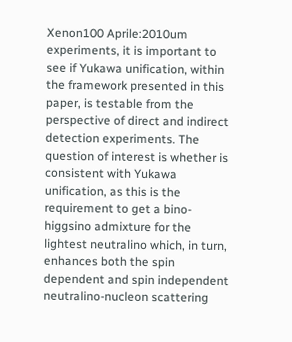Xenon100 Aprile:2010um experiments, it is important to see if Yukawa unification, within the framework presented in this paper, is testable from the perspective of direct and indirect detection experiments. The question of interest is whether is consistent with Yukawa unification, as this is the requirement to get a bino-higgsino admixture for the lightest neutralino which, in turn, enhances both the spin dependent and spin independent neutralino-nucleon scattering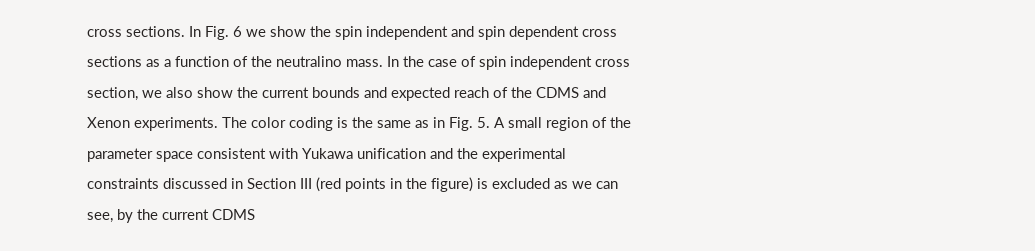cross sections. In Fig. 6 we show the spin independent and spin dependent cross sections as a function of the neutralino mass. In the case of spin independent cross section, we also show the current bounds and expected reach of the CDMS and Xenon experiments. The color coding is the same as in Fig. 5. A small region of the parameter space consistent with Yukawa unification and the experimental constraints discussed in Section III (red points in the figure) is excluded as we can see, by the current CDMS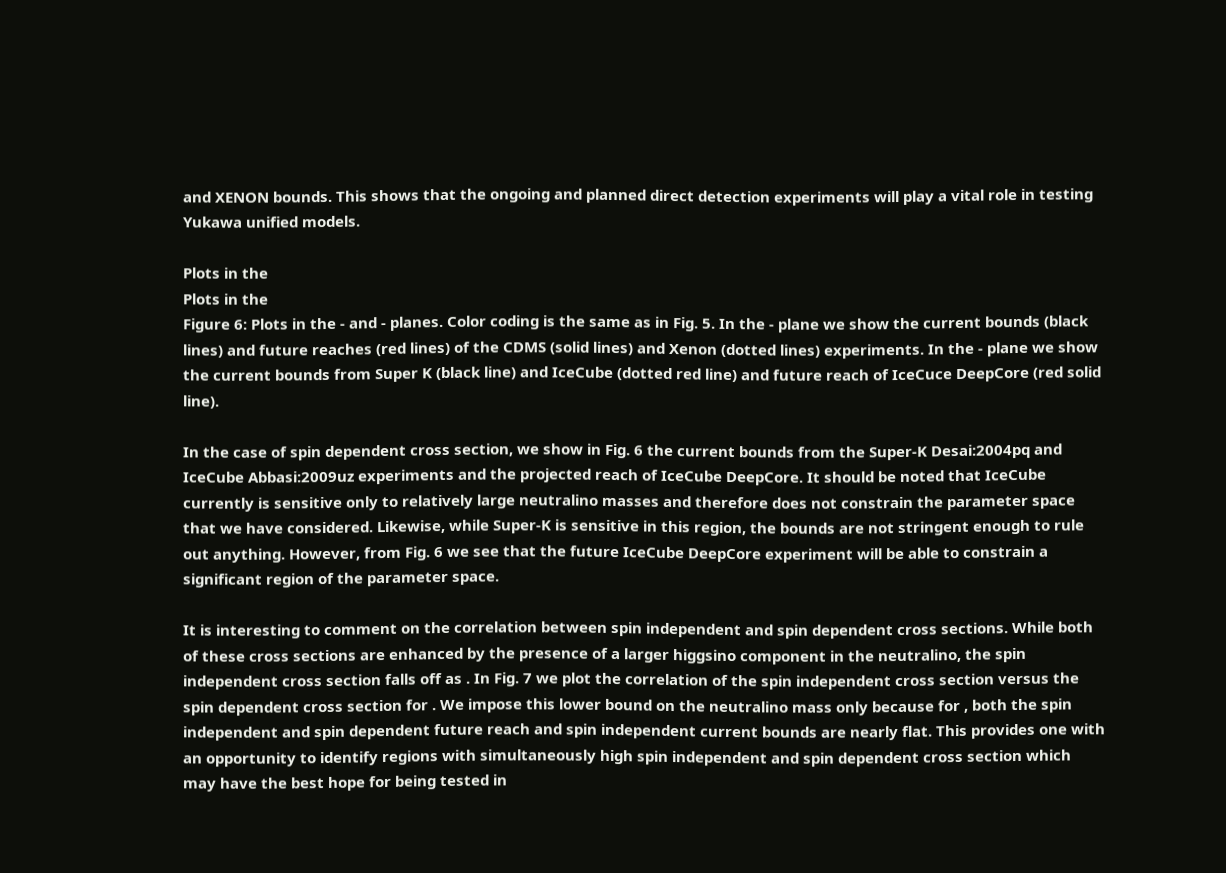and XENON bounds. This shows that the ongoing and planned direct detection experiments will play a vital role in testing Yukawa unified models.

Plots in the
Plots in the
Figure 6: Plots in the - and - planes. Color coding is the same as in Fig. 5. In the - plane we show the current bounds (black lines) and future reaches (red lines) of the CDMS (solid lines) and Xenon (dotted lines) experiments. In the - plane we show the current bounds from Super K (black line) and IceCube (dotted red line) and future reach of IceCuce DeepCore (red solid line).

In the case of spin dependent cross section, we show in Fig. 6 the current bounds from the Super-K Desai:2004pq and IceCube Abbasi:2009uz experiments and the projected reach of IceCube DeepCore. It should be noted that IceCube currently is sensitive only to relatively large neutralino masses and therefore does not constrain the parameter space that we have considered. Likewise, while Super-K is sensitive in this region, the bounds are not stringent enough to rule out anything. However, from Fig. 6 we see that the future IceCube DeepCore experiment will be able to constrain a significant region of the parameter space.

It is interesting to comment on the correlation between spin independent and spin dependent cross sections. While both of these cross sections are enhanced by the presence of a larger higgsino component in the neutralino, the spin independent cross section falls off as . In Fig. 7 we plot the correlation of the spin independent cross section versus the spin dependent cross section for . We impose this lower bound on the neutralino mass only because for , both the spin independent and spin dependent future reach and spin independent current bounds are nearly flat. This provides one with an opportunity to identify regions with simultaneously high spin independent and spin dependent cross section which may have the best hope for being tested in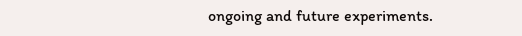ongoing and future experiments.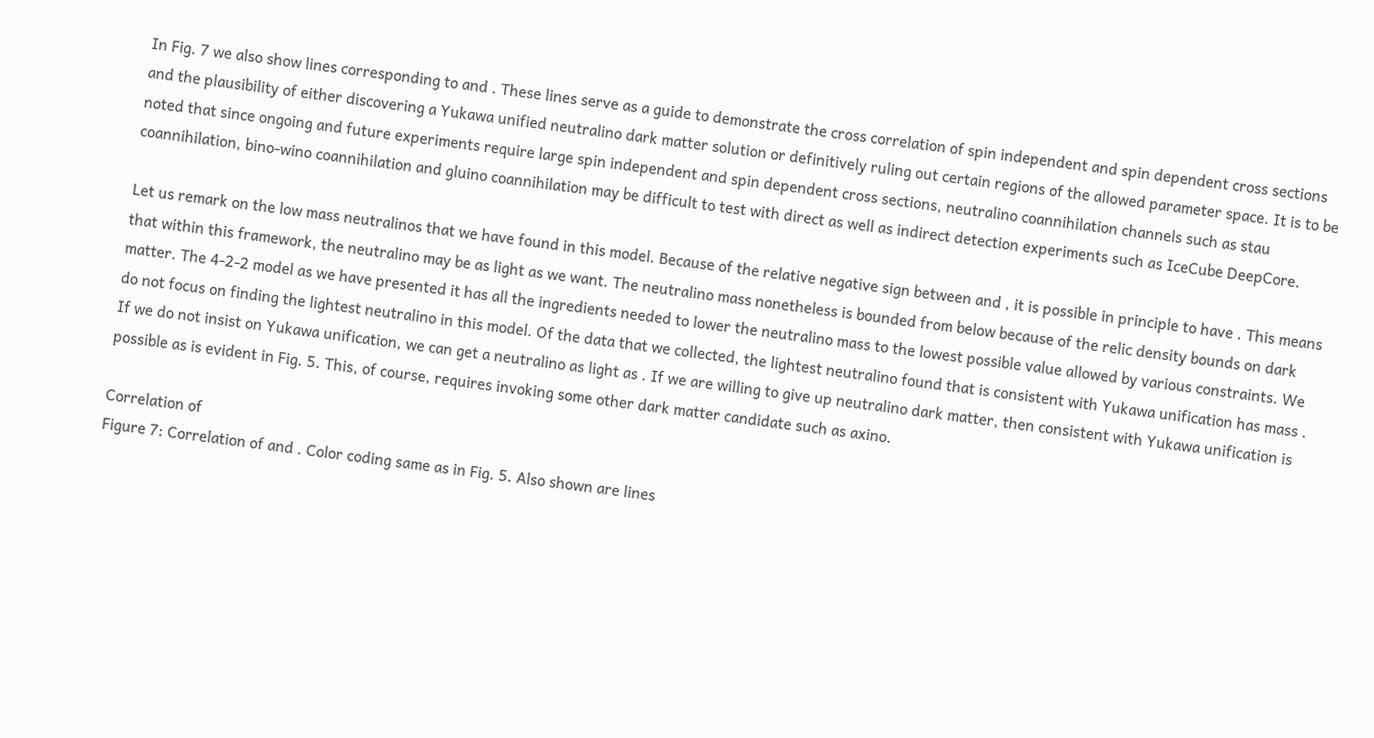In Fig. 7 we also show lines corresponding to and . These lines serve as a guide to demonstrate the cross correlation of spin independent and spin dependent cross sections and the plausibility of either discovering a Yukawa unified neutralino dark matter solution or definitively ruling out certain regions of the allowed parameter space. It is to be noted that since ongoing and future experiments require large spin independent and spin dependent cross sections, neutralino coannihilation channels such as stau coannihilation, bino-wino coannihilation and gluino coannihilation may be difficult to test with direct as well as indirect detection experiments such as IceCube DeepCore.

Let us remark on the low mass neutralinos that we have found in this model. Because of the relative negative sign between and , it is possible in principle to have . This means that within this framework, the neutralino may be as light as we want. The neutralino mass nonetheless is bounded from below because of the relic density bounds on dark matter. The 4-2-2 model as we have presented it has all the ingredients needed to lower the neutralino mass to the lowest possible value allowed by various constraints. We do not focus on finding the lightest neutralino in this model. Of the data that we collected, the lightest neutralino found that is consistent with Yukawa unification has mass . If we do not insist on Yukawa unification, we can get a neutralino as light as . If we are willing to give up neutralino dark matter, then consistent with Yukawa unification is possible as is evident in Fig. 5. This, of course, requires invoking some other dark matter candidate such as axino.

Correlation of
Figure 7: Correlation of and . Color coding same as in Fig. 5. Also shown are lines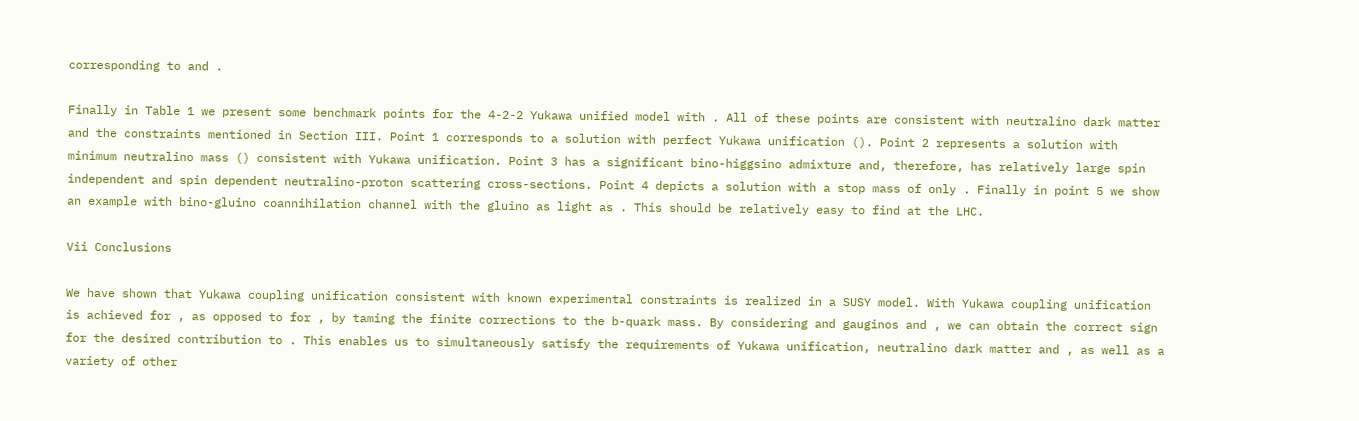corresponding to and .

Finally in Table 1 we present some benchmark points for the 4-2-2 Yukawa unified model with . All of these points are consistent with neutralino dark matter and the constraints mentioned in Section III. Point 1 corresponds to a solution with perfect Yukawa unification (). Point 2 represents a solution with minimum neutralino mass () consistent with Yukawa unification. Point 3 has a significant bino-higgsino admixture and, therefore, has relatively large spin independent and spin dependent neutralino-proton scattering cross-sections. Point 4 depicts a solution with a stop mass of only . Finally in point 5 we show an example with bino-gluino coannihilation channel with the gluino as light as . This should be relatively easy to find at the LHC.

Vii Conclusions

We have shown that Yukawa coupling unification consistent with known experimental constraints is realized in a SUSY model. With Yukawa coupling unification is achieved for , as opposed to for , by taming the finite corrections to the b-quark mass. By considering and gauginos and , we can obtain the correct sign for the desired contribution to . This enables us to simultaneously satisfy the requirements of Yukawa unification, neutralino dark matter and , as well as a variety of other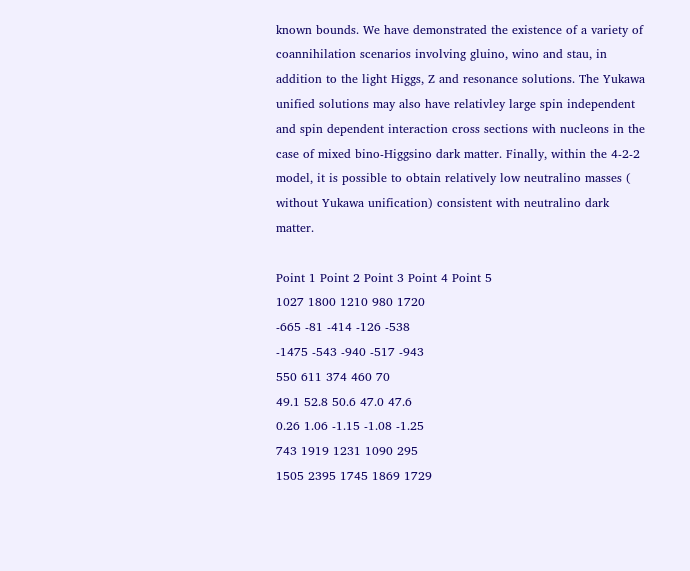known bounds. We have demonstrated the existence of a variety of coannihilation scenarios involving gluino, wino and stau, in addition to the light Higgs, Z and resonance solutions. The Yukawa unified solutions may also have relativley large spin independent and spin dependent interaction cross sections with nucleons in the case of mixed bino-Higgsino dark matter. Finally, within the 4-2-2 model, it is possible to obtain relatively low neutralino masses ( without Yukawa unification) consistent with neutralino dark matter.

Point 1 Point 2 Point 3 Point 4 Point 5
1027 1800 1210 980 1720
-665 -81 -414 -126 -538
-1475 -543 -940 -517 -943
550 611 374 460 70
49.1 52.8 50.6 47.0 47.6
0.26 1.06 -1.15 -1.08 -1.25
743 1919 1231 1090 295
1505 2395 1745 1869 1729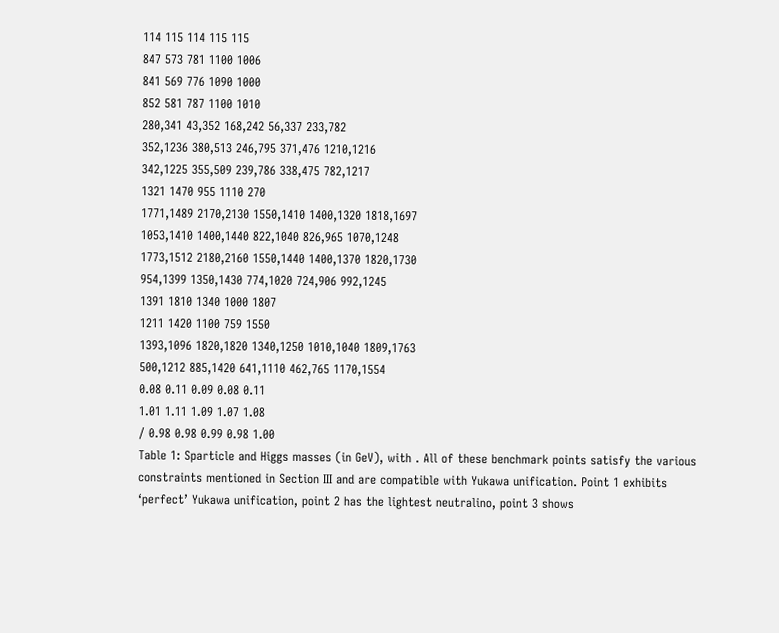114 115 114 115 115
847 573 781 1100 1006
841 569 776 1090 1000
852 581 787 1100 1010
280,341 43,352 168,242 56,337 233,782
352,1236 380,513 246,795 371,476 1210,1216
342,1225 355,509 239,786 338,475 782,1217
1321 1470 955 1110 270
1771,1489 2170,2130 1550,1410 1400,1320 1818,1697
1053,1410 1400,1440 822,1040 826,965 1070,1248
1773,1512 2180,2160 1550,1440 1400,1370 1820,1730
954,1399 1350,1430 774,1020 724,906 992,1245
1391 1810 1340 1000 1807
1211 1420 1100 759 1550
1393,1096 1820,1820 1340,1250 1010,1040 1809,1763
500,1212 885,1420 641,1110 462,765 1170,1554
0.08 0.11 0.09 0.08 0.11
1.01 1.11 1.09 1.07 1.08
/ 0.98 0.98 0.99 0.98 1.00
Table 1: Sparticle and Higgs masses (in GeV), with . All of these benchmark points satisfy the various constraints mentioned in Section III and are compatible with Yukawa unification. Point 1 exhibits ‘perfect’ Yukawa unification, point 2 has the lightest neutralino, point 3 shows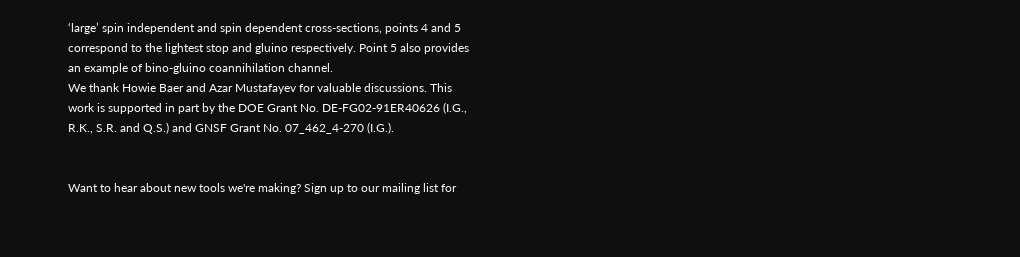‘large’ spin independent and spin dependent cross-sections, points 4 and 5 correspond to the lightest stop and gluino respectively. Point 5 also provides an example of bino-gluino coannihilation channel.
We thank Howie Baer and Azar Mustafayev for valuable discussions. This work is supported in part by the DOE Grant No. DE-FG02-91ER40626 (I.G., R.K., S.R. and Q.S.) and GNSF Grant No. 07_462_4-270 (I.G.).


Want to hear about new tools we're making? Sign up to our mailing list for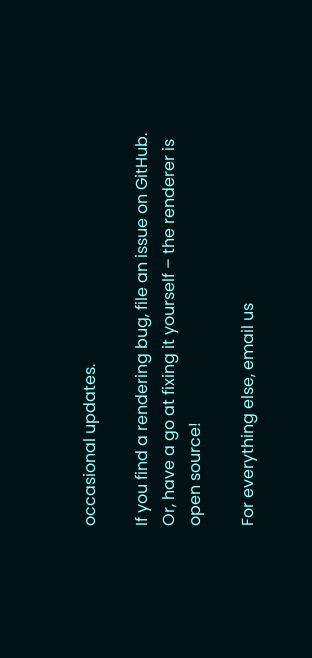occasional updates.

If you find a rendering bug, file an issue on GitHub. Or, have a go at fixing it yourself – the renderer is open source!

For everything else, email us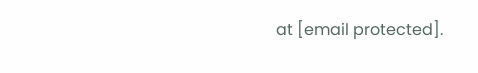at [email protected].